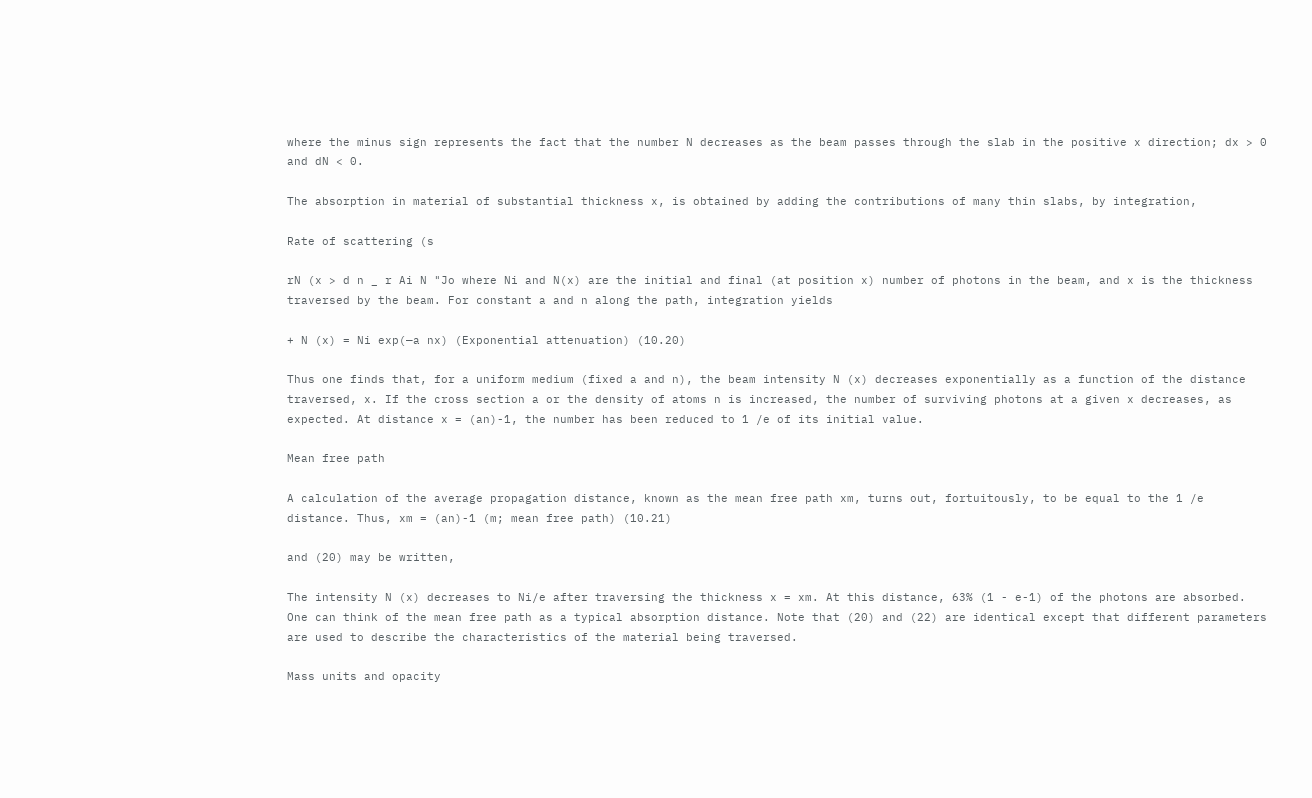where the minus sign represents the fact that the number N decreases as the beam passes through the slab in the positive x direction; dx > 0 and dN < 0.

The absorption in material of substantial thickness x, is obtained by adding the contributions of many thin slabs, by integration,

Rate of scattering (s

rN (x > d n _ r Ai N "Jo where Ni and N(x) are the initial and final (at position x) number of photons in the beam, and x is the thickness traversed by the beam. For constant a and n along the path, integration yields

+ N (x) = Ni exp(—a nx) (Exponential attenuation) (10.20)

Thus one finds that, for a uniform medium (fixed a and n), the beam intensity N (x) decreases exponentially as a function of the distance traversed, x. If the cross section a or the density of atoms n is increased, the number of surviving photons at a given x decreases, as expected. At distance x = (an)-1, the number has been reduced to 1 /e of its initial value.

Mean free path

A calculation of the average propagation distance, known as the mean free path xm, turns out, fortuitously, to be equal to the 1 /e distance. Thus, xm = (an)-1 (m; mean free path) (10.21)

and (20) may be written,

The intensity N (x) decreases to Ni/e after traversing the thickness x = xm. At this distance, 63% (1 - e-1) of the photons are absorbed. One can think of the mean free path as a typical absorption distance. Note that (20) and (22) are identical except that different parameters are used to describe the characteristics of the material being traversed.

Mass units and opacity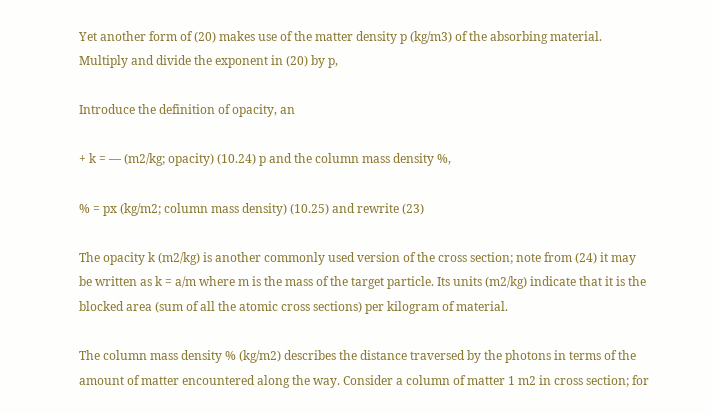Yet another form of (20) makes use of the matter density p (kg/m3) of the absorbing material. Multiply and divide the exponent in (20) by p,

Introduce the definition of opacity, an

+ k = — (m2/kg; opacity) (10.24) p and the column mass density %,

% = px (kg/m2; column mass density) (10.25) and rewrite (23)

The opacity k (m2/kg) is another commonly used version of the cross section; note from (24) it may be written as k = a/m where m is the mass of the target particle. Its units (m2/kg) indicate that it is the blocked area (sum of all the atomic cross sections) per kilogram of material.

The column mass density % (kg/m2) describes the distance traversed by the photons in terms of the amount of matter encountered along the way. Consider a column of matter 1 m2 in cross section; for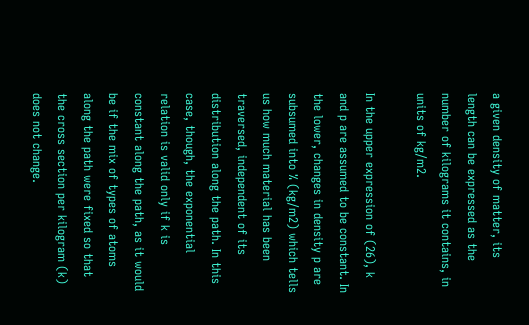a given density of matter, its length can be expressed as the number of kilograms it contains, in units of kg/m2.

In the upper expression of (26), k and p are assumed to be constant. In the lower, changes in density p are subsumed into % (kg/m2) which tells us how much material has been traversed, independent of its distribution along the path. In this case, though, the exponential relation is valid only if k is constant along the path, as it would be if the mix of types of atoms along the path were fixed so that the cross section per kilogram (k) does not change.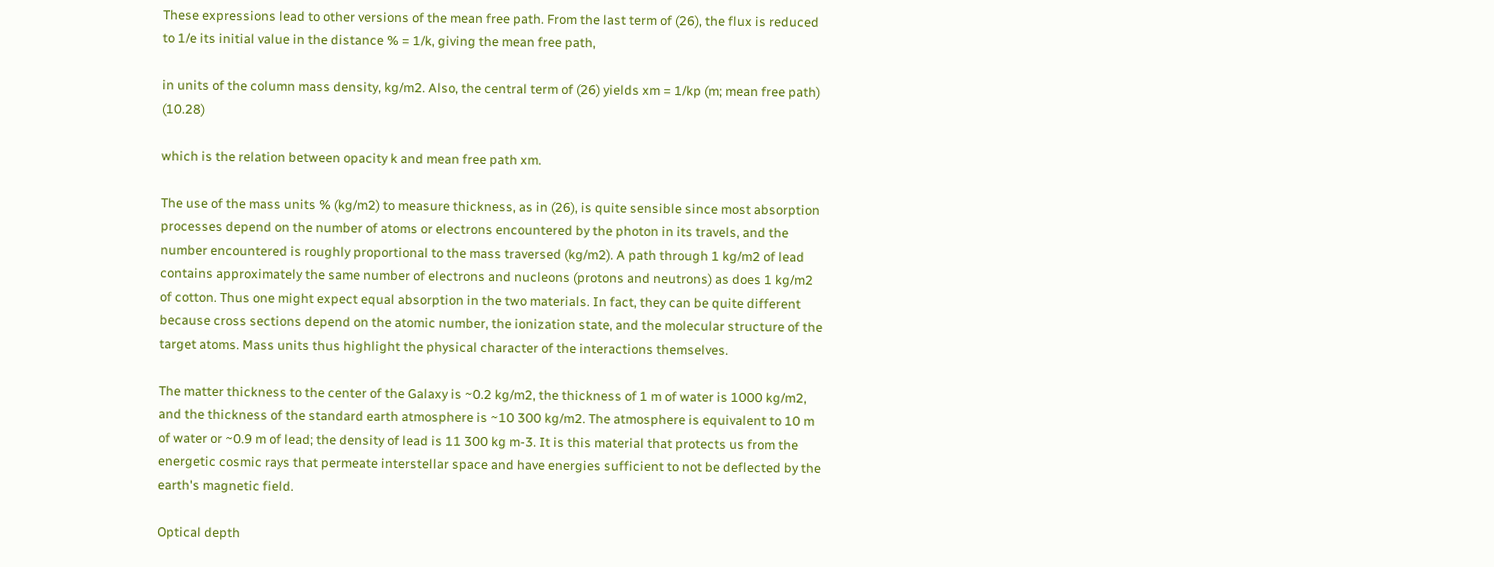These expressions lead to other versions of the mean free path. From the last term of (26), the flux is reduced to 1/e its initial value in the distance % = 1/k, giving the mean free path,

in units of the column mass density, kg/m2. Also, the central term of (26) yields xm = 1/kp (m; mean free path) (10.28)

which is the relation between opacity k and mean free path xm.

The use of the mass units % (kg/m2) to measure thickness, as in (26), is quite sensible since most absorption processes depend on the number of atoms or electrons encountered by the photon in its travels, and the number encountered is roughly proportional to the mass traversed (kg/m2). A path through 1 kg/m2 of lead contains approximately the same number of electrons and nucleons (protons and neutrons) as does 1 kg/m2 of cotton. Thus one might expect equal absorption in the two materials. In fact, they can be quite different because cross sections depend on the atomic number, the ionization state, and the molecular structure of the target atoms. Mass units thus highlight the physical character of the interactions themselves.

The matter thickness to the center of the Galaxy is ~0.2 kg/m2, the thickness of 1 m of water is 1000 kg/m2, and the thickness of the standard earth atmosphere is ~10 300 kg/m2. The atmosphere is equivalent to 10 m of water or ~0.9 m of lead; the density of lead is 11 300 kg m-3. It is this material that protects us from the energetic cosmic rays that permeate interstellar space and have energies sufficient to not be deflected by the earth's magnetic field.

Optical depth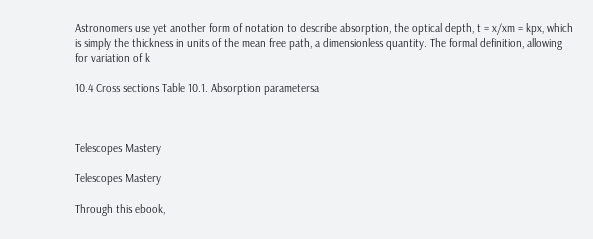Astronomers use yet another form of notation to describe absorption, the optical depth, t = x/xm = kpx, which is simply the thickness in units of the mean free path, a dimensionless quantity. The formal definition, allowing for variation of k

10.4 Cross sections Table 10.1. Absorption parametersa



Telescopes Mastery

Telescopes Mastery

Through this ebook,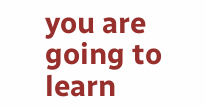you are going to learn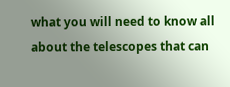what you will need to know all about the telescopes that can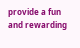provide a fun and rewarding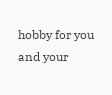hobby for you and your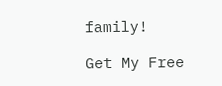family!

Get My Free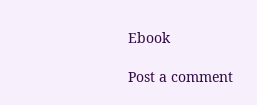Ebook

Post a comment